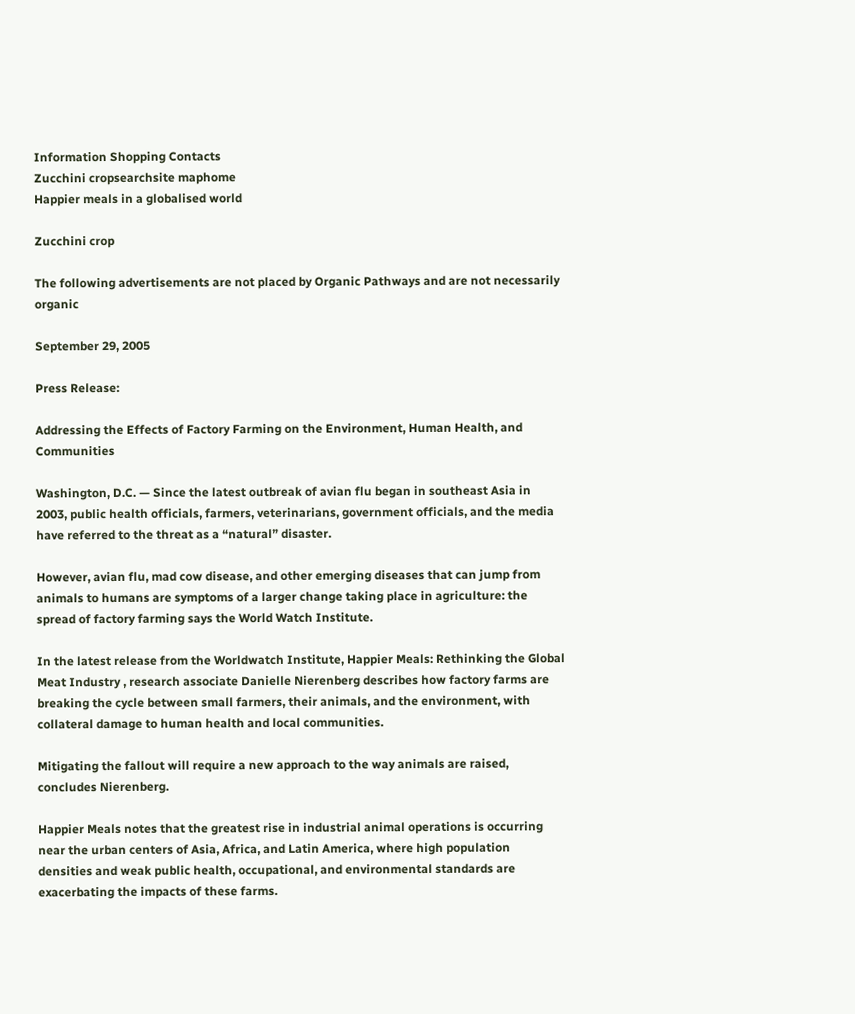Information Shopping Contacts
Zucchini cropsearchsite maphome
Happier meals in a globalised world

Zucchini crop

The following advertisements are not placed by Organic Pathways and are not necessarily organic

September 29, 2005

Press Release:

Addressing the Effects of Factory Farming on the Environment, Human Health, and Communities

Washington, D.C. — Since the latest outbreak of avian flu began in southeast Asia in 2003, public health officials, farmers, veterinarians, government officials, and the media have referred to the threat as a “natural” disaster.

However, avian flu, mad cow disease, and other emerging diseases that can jump from animals to humans are symptoms of a larger change taking place in agriculture: the spread of factory farming says the World Watch Institute.

In the latest release from the Worldwatch Institute, Happier Meals: Rethinking the Global Meat Industry , research associate Danielle Nierenberg describes how factory farms are breaking the cycle between small farmers, their animals, and the environment, with collateral damage to human health and local communities.

Mitigating the fallout will require a new approach to the way animals are raised, concludes Nierenberg.

Happier Meals notes that the greatest rise in industrial animal operations is occurring near the urban centers of Asia, Africa, and Latin America, where high population densities and weak public health, occupational, and environmental standards are exacerbating the impacts of these farms.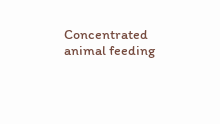Concentrated animal feeding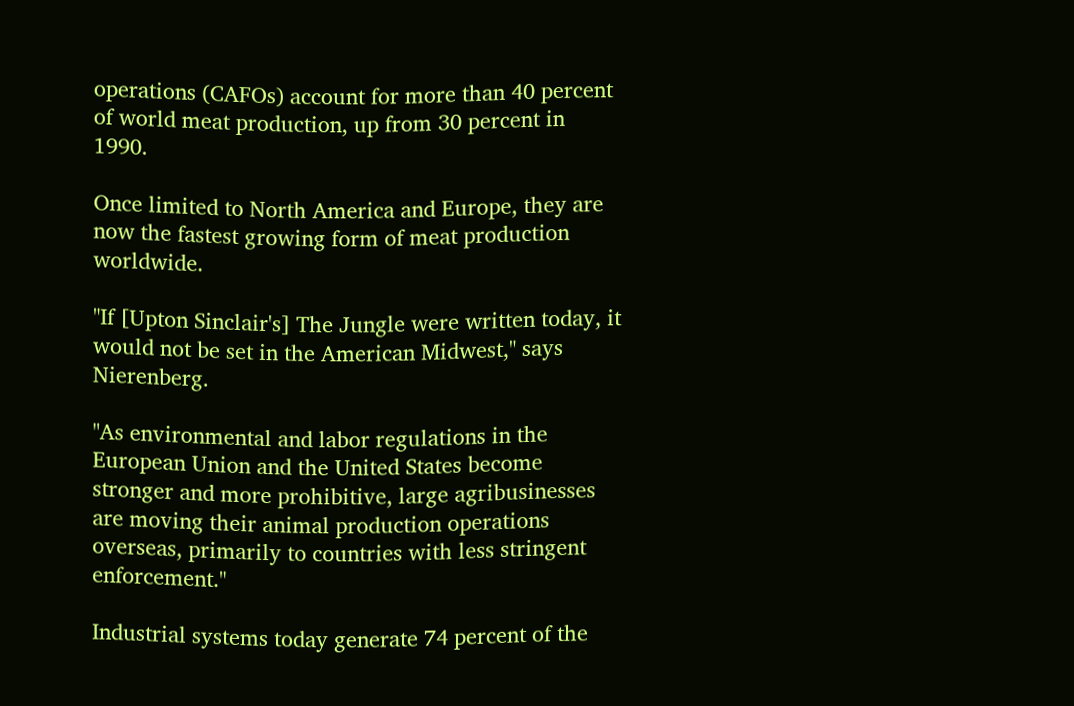operations (CAFOs) account for more than 40 percent of world meat production, up from 30 percent in 1990.

Once limited to North America and Europe, they are now the fastest growing form of meat production worldwide.

"If [Upton Sinclair's] The Jungle were written today, it would not be set in the American Midwest," says Nierenberg.

"As environmental and labor regulations in the European Union and the United States become stronger and more prohibitive, large agribusinesses are moving their animal production operations overseas, primarily to countries with less stringent enforcement."

Industrial systems today generate 74 percent of the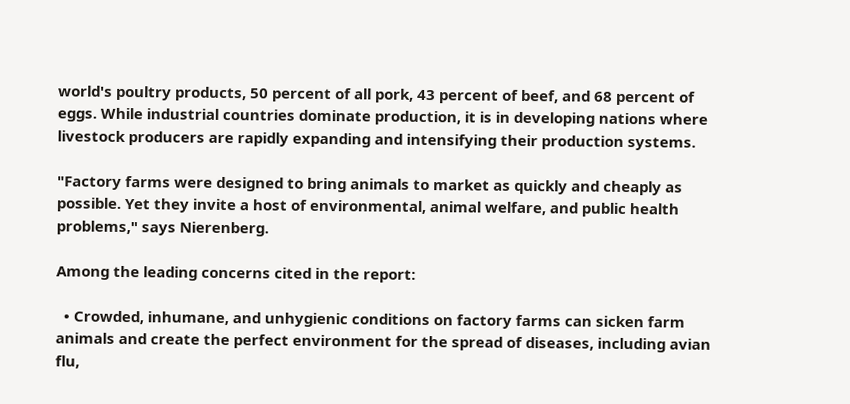world's poultry products, 50 percent of all pork, 43 percent of beef, and 68 percent of eggs. While industrial countries dominate production, it is in developing nations where livestock producers are rapidly expanding and intensifying their production systems.

"Factory farms were designed to bring animals to market as quickly and cheaply as possible. Yet they invite a host of environmental, animal welfare, and public health problems," says Nierenberg.

Among the leading concerns cited in the report:

  • Crowded, inhumane, and unhygienic conditions on factory farms can sicken farm animals and create the perfect environment for the spread of diseases, including avian flu,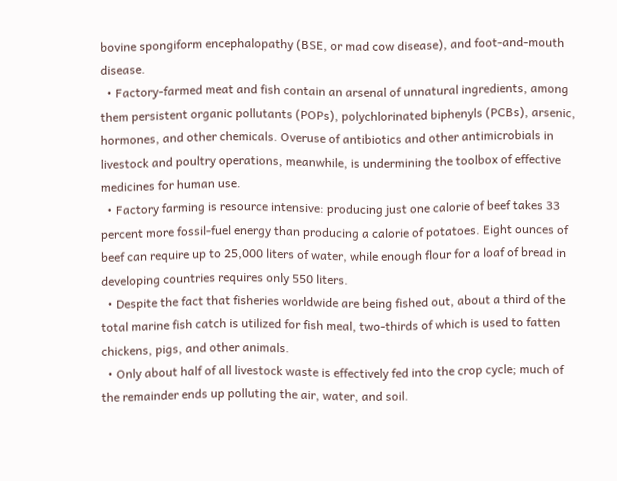bovine spongiform encephalopathy (BSE, or mad cow disease), and foot-and-mouth disease.
  • Factory-farmed meat and fish contain an arsenal of unnatural ingredients, among them persistent organic pollutants (POPs), polychlorinated biphenyls (PCBs), arsenic, hormones, and other chemicals. Overuse of antibiotics and other antimicrobials in livestock and poultry operations, meanwhile, is undermining the toolbox of effective medicines for human use.
  • Factory farming is resource intensive: producing just one calorie of beef takes 33 percent more fossil-fuel energy than producing a calorie of potatoes. Eight ounces of beef can require up to 25,000 liters of water, while enough flour for a loaf of bread in developing countries requires only 550 liters.
  • Despite the fact that fisheries worldwide are being fished out, about a third of the total marine fish catch is utilized for fish meal, two-thirds of which is used to fatten chickens, pigs, and other animals.
  • Only about half of all livestock waste is effectively fed into the crop cycle; much of the remainder ends up polluting the air, water, and soil.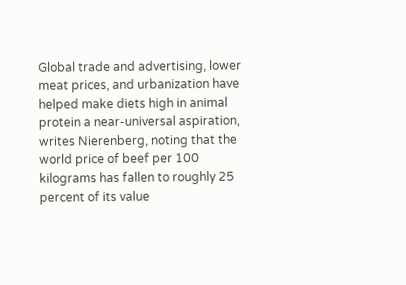Global trade and advertising, lower meat prices, and urbanization have helped make diets high in animal protein a near-universal aspiration, writes Nierenberg, noting that the world price of beef per 100 kilograms has fallen to roughly 25 percent of its value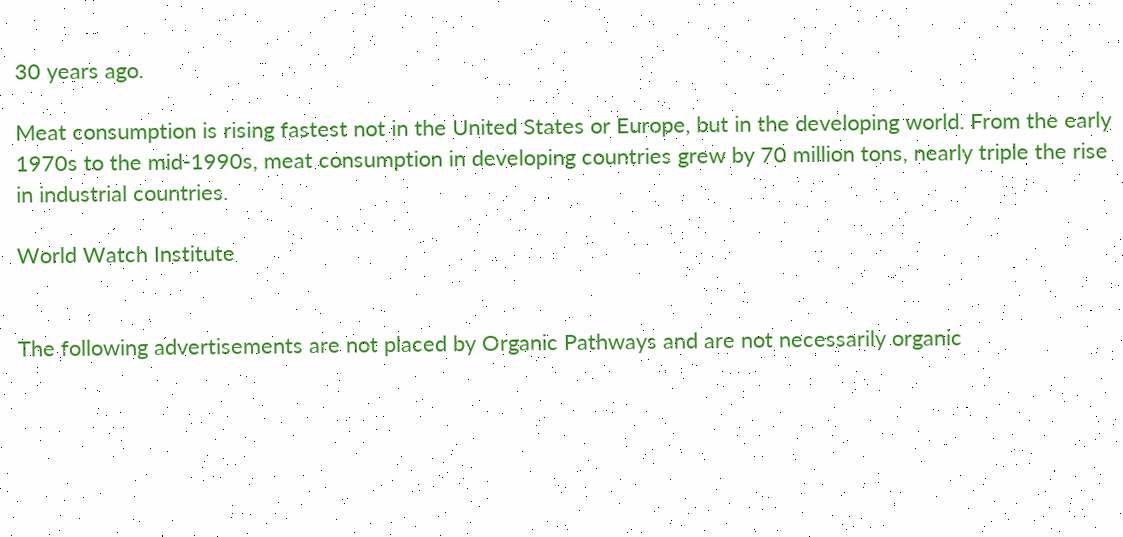30 years ago.

Meat consumption is rising fastest not in the United States or Europe, but in the developing world. From the early 1970s to the mid-1990s, meat consumption in developing countries grew by 70 million tons, nearly triple the rise in industrial countries.

World Watch Institute


The following advertisements are not placed by Organic Pathways and are not necessarily organic